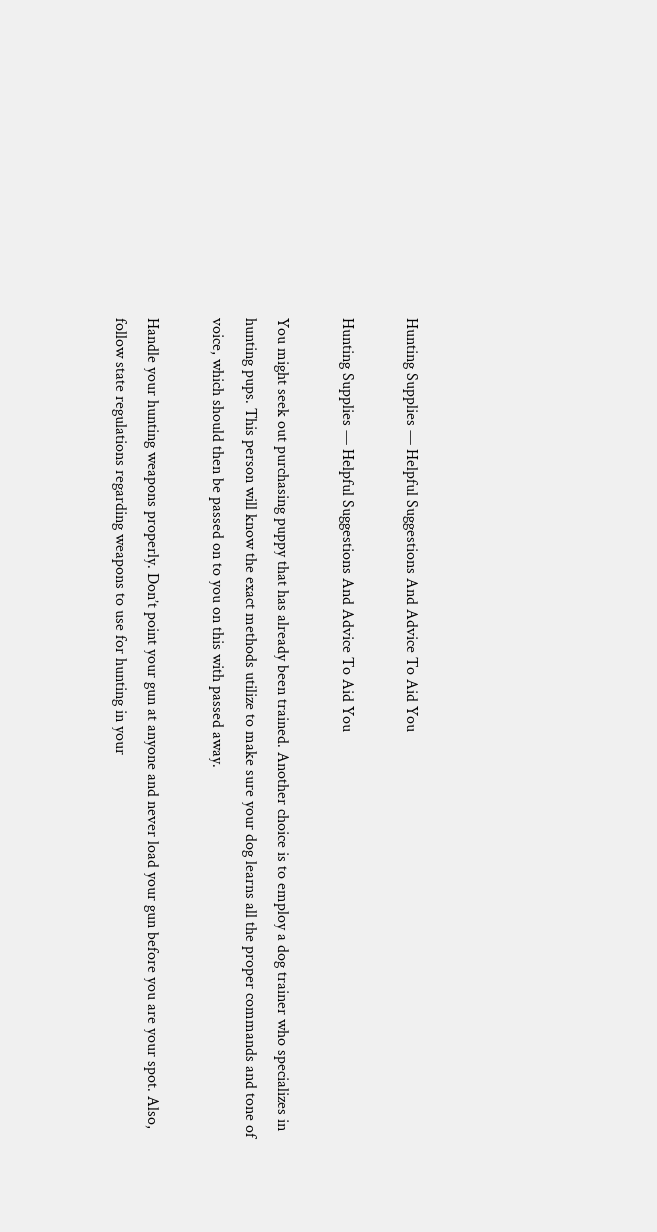Hunting Supplies — Helpful Suggestions And Advice To Aid You

Hunting Supplies — Helpful Suggestions And Advice To Aid You

You might seek out purchasing puppy that has already been trained. Another choice is to employ a dog trainer who specializes in hunting pups. This person will know the exact methods utilize to make sure your dog learns all the proper commands and tone of voice, which should then be passed on to you on this with passed away.

Handle your hunting weapons properly. Don’t point your gun at anyone and never load your gun before you are your spot. Also, follow state regulations regarding weapons to use for hunting in your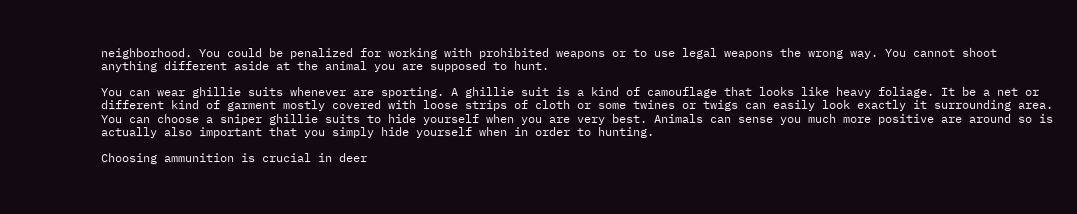neighborhood. You could be penalized for working with prohibited weapons or to use legal weapons the wrong way. You cannot shoot anything different aside at the animal you are supposed to hunt.

You can wear ghillie suits whenever are sporting. A ghillie suit is a kind of camouflage that looks like heavy foliage. It be a net or different kind of garment mostly covered with loose strips of cloth or some twines or twigs can easily look exactly it surrounding area. You can choose a sniper ghillie suits to hide yourself when you are very best. Animals can sense you much more positive are around so is actually also important that you simply hide yourself when in order to hunting.

Choosing ammunition is crucial in deer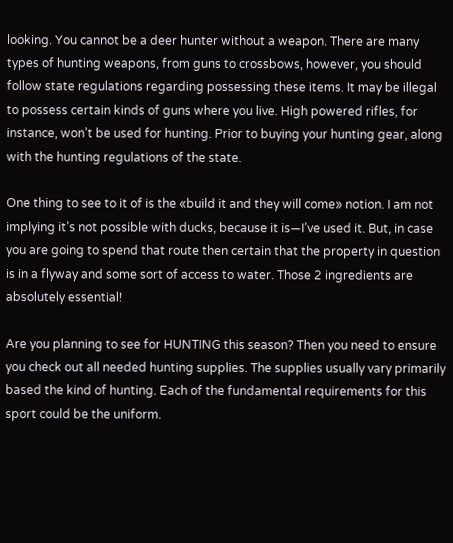looking. You cannot be a deer hunter without a weapon. There are many types of hunting weapons, from guns to crossbows, however, you should follow state regulations regarding possessing these items. It may be illegal to possess certain kinds of guns where you live. High powered rifles, for instance, won’t be used for hunting. Prior to buying your hunting gear, along with the hunting regulations of the state.

One thing to see to it of is the «build it and they will come» notion. I am not implying it’s not possible with ducks, because it is—I’ve used it. But, in case you are going to spend that route then certain that the property in question is in a flyway and some sort of access to water. Those 2 ingredients are absolutely essential!

Are you planning to see for HUNTING this season? Then you need to ensure you check out all needed hunting supplies. The supplies usually vary primarily based the kind of hunting. Each of the fundamental requirements for this sport could be the uniform.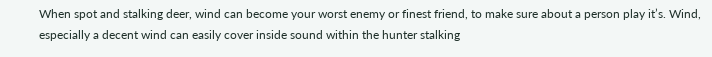When spot and stalking deer, wind can become your worst enemy or finest friend, to make sure about a person play it’s. Wind, especially a decent wind can easily cover inside sound within the hunter stalking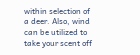within selection of a deer. Also, wind can be utilized to take your scent off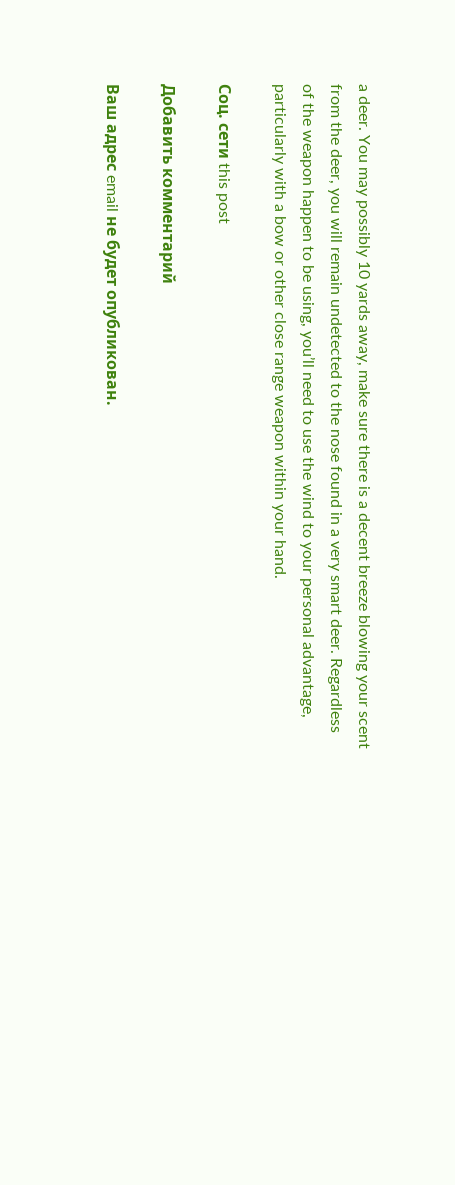a deer. You may possibly 10 yards away, make sure there is a decent breeze blowing your scent from the deer, you will remain undetected to the nose found in a very smart deer. Regardless of the weapon happen to be using, you’ll need to use the wind to your personal advantage, particularly with a bow or other close range weapon within your hand.

Соц. сети this post

Добавить комментарий

Ваш адрес email не будет опубликован.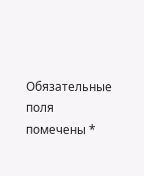Обязательные поля помечены *